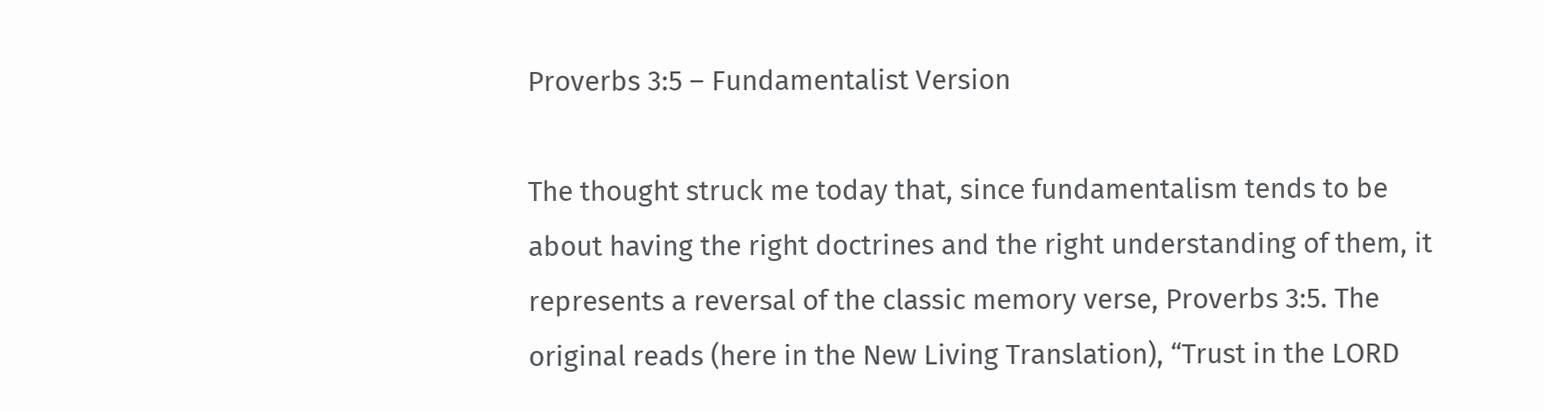Proverbs 3:5 – Fundamentalist Version

The thought struck me today that, since fundamentalism tends to be about having the right doctrines and the right understanding of them, it represents a reversal of the classic memory verse, Proverbs 3:5. The original reads (here in the New Living Translation), “Trust in the LORD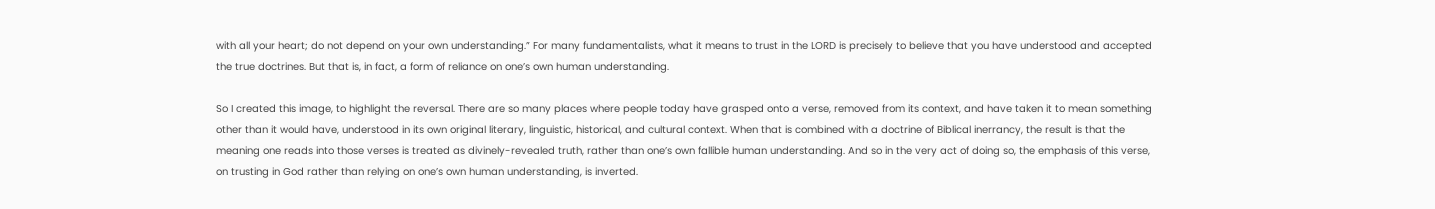with all your heart; do not depend on your own understanding.” For many fundamentalists, what it means to trust in the LORD is precisely to believe that you have understood and accepted the true doctrines. But that is, in fact, a form of reliance on one’s own human understanding.

So I created this image, to highlight the reversal. There are so many places where people today have grasped onto a verse, removed from its context, and have taken it to mean something other than it would have, understood in its own original literary, linguistic, historical, and cultural context. When that is combined with a doctrine of Biblical inerrancy, the result is that the meaning one reads into those verses is treated as divinely-revealed truth, rather than one’s own fallible human understanding. And so in the very act of doing so, the emphasis of this verse, on trusting in God rather than relying on one’s own human understanding, is inverted.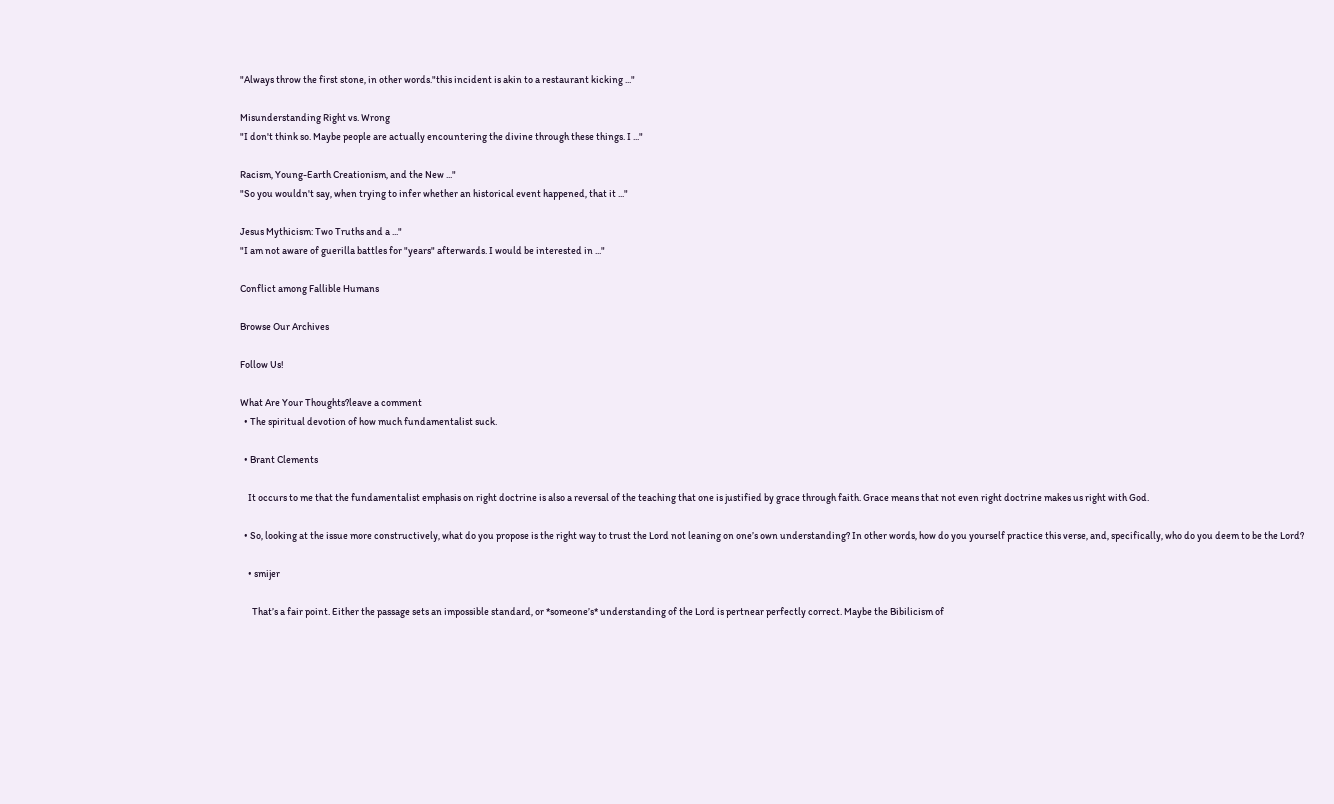"Always throw the first stone, in other words."this incident is akin to a restaurant kicking ..."

Misunderstanding Right vs. Wrong
"I don't think so. Maybe people are actually encountering the divine through these things. I ..."

Racism, Young-Earth Creationism, and the New ..."
"So you wouldn't say, when trying to infer whether an historical event happened, that it ..."

Jesus Mythicism: Two Truths and a ..."
"I am not aware of guerilla battles for "years" afterwards. I would be interested in ..."

Conflict among Fallible Humans

Browse Our Archives

Follow Us!

What Are Your Thoughts?leave a comment
  • The spiritual devotion of how much fundamentalist suck.

  • Brant Clements

    It occurs to me that the fundamentalist emphasis on right doctrine is also a reversal of the teaching that one is justified by grace through faith. Grace means that not even right doctrine makes us right with God.

  • So, looking at the issue more constructively, what do you propose is the right way to trust the Lord not leaning on one’s own understanding? In other words, how do you yourself practice this verse, and, specifically, who do you deem to be the Lord?

    • smijer

      That’s a fair point. Either the passage sets an impossible standard, or *someone’s* understanding of the Lord is pertnear perfectly correct. Maybe the Bibilicism of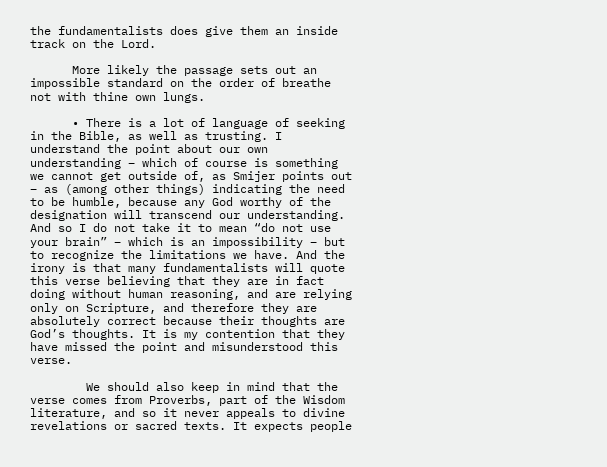the fundamentalists does give them an inside track on the Lord.

      More likely the passage sets out an impossible standard on the order of breathe not with thine own lungs.

      • There is a lot of language of seeking in the Bible, as well as trusting. I understand the point about our own understanding – which of course is something we cannot get outside of, as Smijer points out – as (among other things) indicating the need to be humble, because any God worthy of the designation will transcend our understanding. And so I do not take it to mean “do not use your brain” – which is an impossibility – but to recognize the limitations we have. And the irony is that many fundamentalists will quote this verse believing that they are in fact doing without human reasoning, and are relying only on Scripture, and therefore they are absolutely correct because their thoughts are God’s thoughts. It is my contention that they have missed the point and misunderstood this verse.

        We should also keep in mind that the verse comes from Proverbs, part of the Wisdom literature, and so it never appeals to divine revelations or sacred texts. It expects people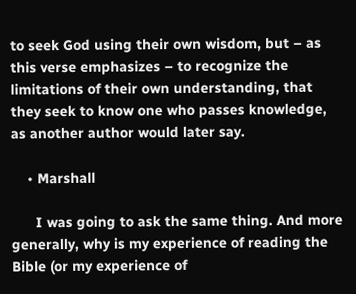to seek God using their own wisdom, but – as this verse emphasizes – to recognize the limitations of their own understanding, that they seek to know one who passes knowledge, as another author would later say.

    • Marshall

      I was going to ask the same thing. And more generally, why is my experience of reading the Bible (or my experience of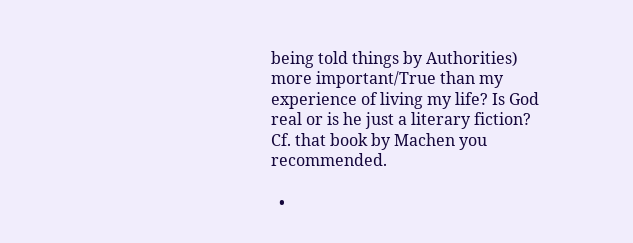being told things by Authorities) more important/True than my experience of living my life? Is God real or is he just a literary fiction? Cf. that book by Machen you recommended.

  •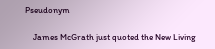Pseudonym

    James McGrath just quoted the New Living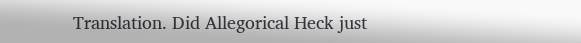Translation. Did Allegorical Heck just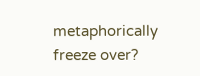metaphorically freeze over?